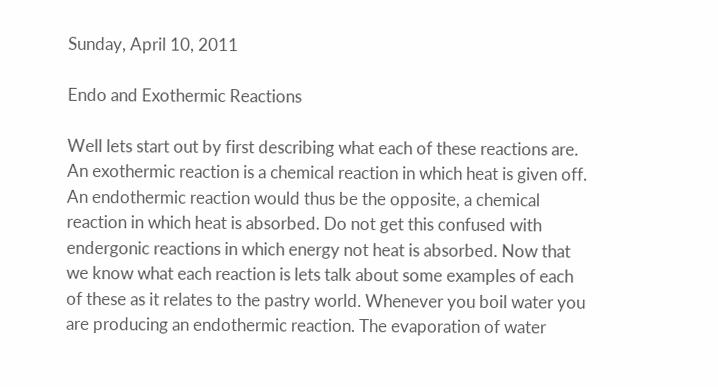Sunday, April 10, 2011

Endo and Exothermic Reactions

Well lets start out by first describing what each of these reactions are. An exothermic reaction is a chemical reaction in which heat is given off. An endothermic reaction would thus be the opposite, a chemical reaction in which heat is absorbed. Do not get this confused with endergonic reactions in which energy not heat is absorbed. Now that we know what each reaction is lets talk about some examples of each of these as it relates to the pastry world. Whenever you boil water you are producing an endothermic reaction. The evaporation of water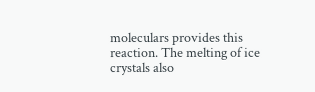moleculars provides this reaction. The melting of ice crystals also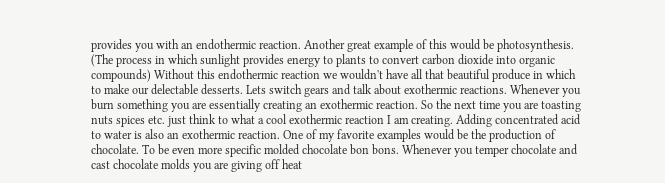provides you with an endothermic reaction. Another great example of this would be photosynthesis. (The process in which sunlight provides energy to plants to convert carbon dioxide into organic compounds) Without this endothermic reaction we wouldn't have all that beautiful produce in which to make our delectable desserts. Lets switch gears and talk about exothermic reactions. Whenever you burn something you are essentially creating an exothermic reaction. So the next time you are toasting nuts spices etc. just think to what a cool exothermic reaction I am creating. Adding concentrated acid to water is also an exothermic reaction. One of my favorite examples would be the production of chocolate. To be even more specific molded chocolate bon bons. Whenever you temper chocolate and cast chocolate molds you are giving off heat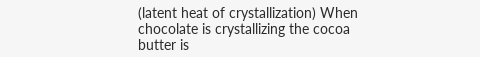(latent heat of crystallization) When chocolate is crystallizing the cocoa butter is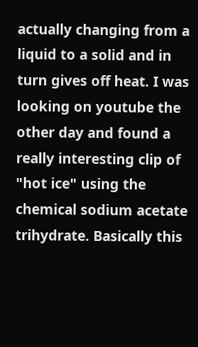actually changing from a liquid to a solid and in turn gives off heat. I was looking on youtube the other day and found a really interesting clip of "hot ice" using the chemical sodium acetate trihydrate. Basically this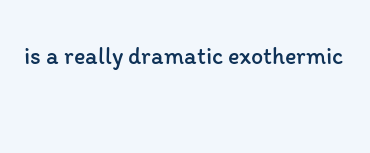is a really dramatic exothermic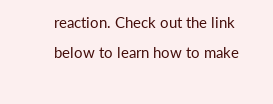reaction. Check out the link below to learn how to make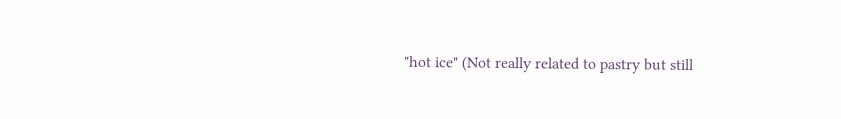"hot ice" (Not really related to pastry but still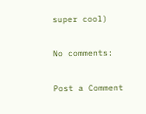super cool)

No comments:

Post a Comment